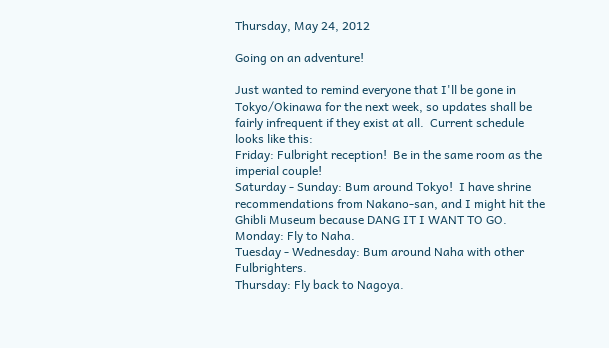Thursday, May 24, 2012

Going on an adventure!

Just wanted to remind everyone that I'll be gone in Tokyo/Okinawa for the next week, so updates shall be fairly infrequent if they exist at all.  Current schedule looks like this:
Friday: Fulbright reception!  Be in the same room as the imperial couple!
Saturday - Sunday: Bum around Tokyo!  I have shrine recommendations from Nakano-san, and I might hit the Ghibli Museum because DANG IT I WANT TO GO.
Monday: Fly to Naha.
Tuesday - Wednesday: Bum around Naha with other Fulbrighters.
Thursday: Fly back to Nagoya.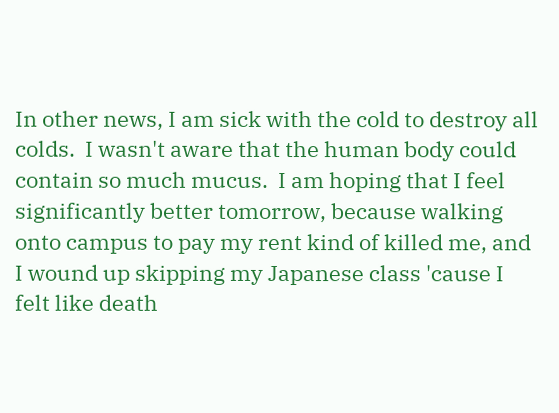In other news, I am sick with the cold to destroy all colds.  I wasn't aware that the human body could contain so much mucus.  I am hoping that I feel significantly better tomorrow, because walking onto campus to pay my rent kind of killed me, and I wound up skipping my Japanese class 'cause I felt like death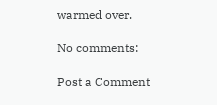warmed over.

No comments:

Post a Comment